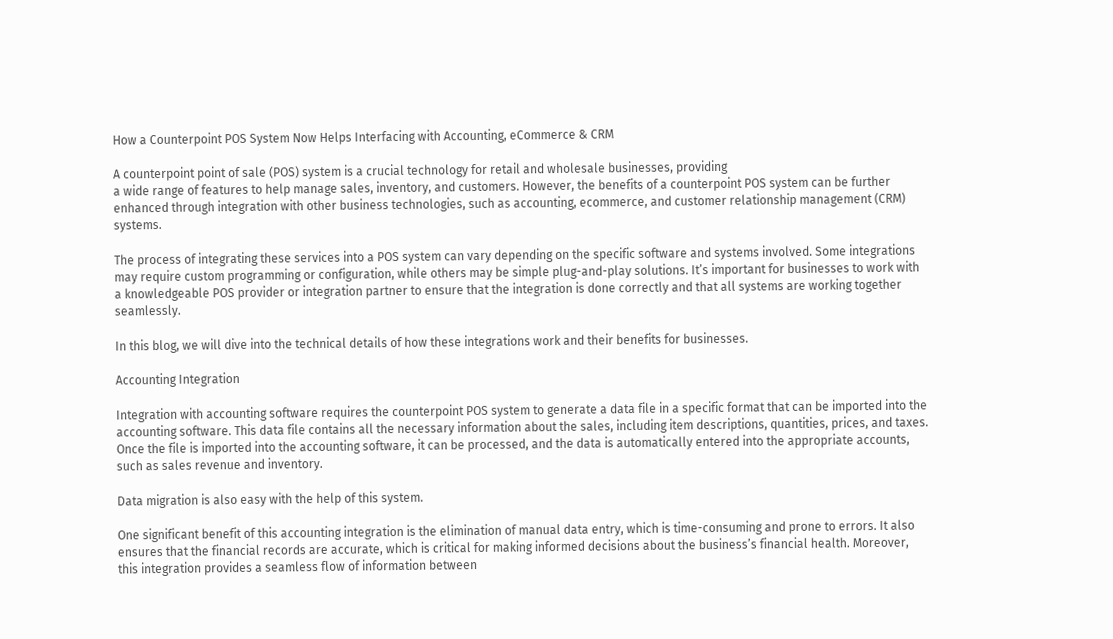How a Counterpoint POS System Now Helps Interfacing with Accounting, eCommerce & CRM

A counterpoint point of sale (POS) system is a crucial technology for retail and wholesale businesses, providing
a wide range of features to help manage sales, inventory, and customers. However, the benefits of a counterpoint POS system can be further enhanced through integration with other business technologies, such as accounting, ecommerce, and customer relationship management (CRM) systems.

The process of integrating these services into a POS system can vary depending on the specific software and systems involved. Some integrations may require custom programming or configuration, while others may be simple plug-and-play solutions. It’s important for businesses to work with a knowledgeable POS provider or integration partner to ensure that the integration is done correctly and that all systems are working together seamlessly.

In this blog, we will dive into the technical details of how these integrations work and their benefits for businesses.

Accounting Integration

Integration with accounting software requires the counterpoint POS system to generate a data file in a specific format that can be imported into the accounting software. This data file contains all the necessary information about the sales, including item descriptions, quantities, prices, and taxes. Once the file is imported into the accounting software, it can be processed, and the data is automatically entered into the appropriate accounts, such as sales revenue and inventory.

Data migration is also easy with the help of this system.

One significant benefit of this accounting integration is the elimination of manual data entry, which is time-consuming and prone to errors. It also ensures that the financial records are accurate, which is critical for making informed decisions about the business’s financial health. Moreover, this integration provides a seamless flow of information between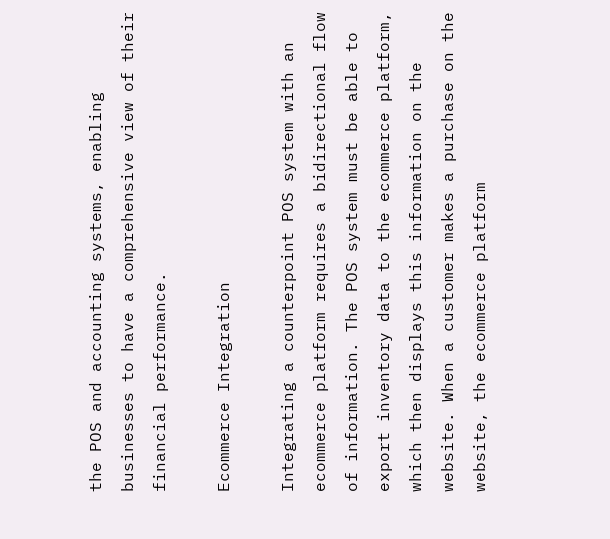the POS and accounting systems, enabling businesses to have a comprehensive view of their financial performance.

Ecommerce Integration

Integrating a counterpoint POS system with an ecommerce platform requires a bidirectional flow of information. The POS system must be able to export inventory data to the ecommerce platform, which then displays this information on the website. When a customer makes a purchase on the website, the ecommerce platform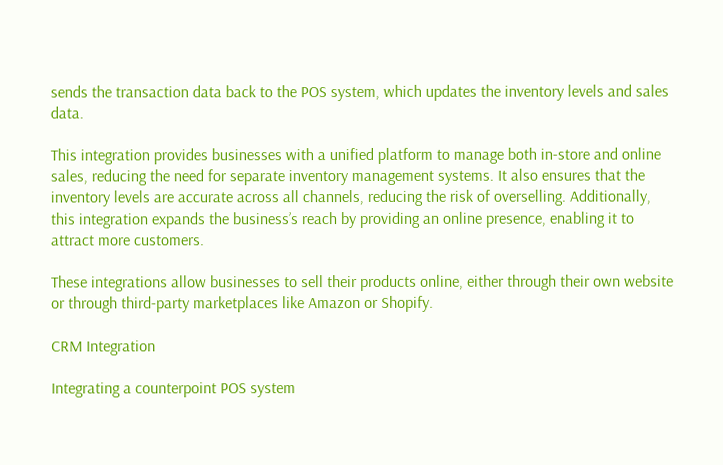sends the transaction data back to the POS system, which updates the inventory levels and sales data.

This integration provides businesses with a unified platform to manage both in-store and online sales, reducing the need for separate inventory management systems. It also ensures that the inventory levels are accurate across all channels, reducing the risk of overselling. Additionally, this integration expands the business’s reach by providing an online presence, enabling it to attract more customers.

These integrations allow businesses to sell their products online, either through their own website or through third-party marketplaces like Amazon or Shopify.

CRM Integration

Integrating a counterpoint POS system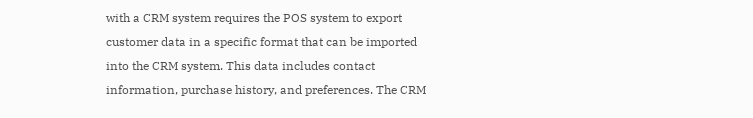with a CRM system requires the POS system to export customer data in a specific format that can be imported into the CRM system. This data includes contact information, purchase history, and preferences. The CRM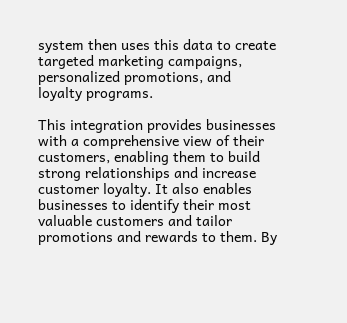system then uses this data to create targeted marketing campaigns, personalized promotions, and loyalty programs.

This integration provides businesses with a comprehensive view of their customers, enabling them to build strong relationships and increase customer loyalty. It also enables businesses to identify their most valuable customers and tailor promotions and rewards to them. By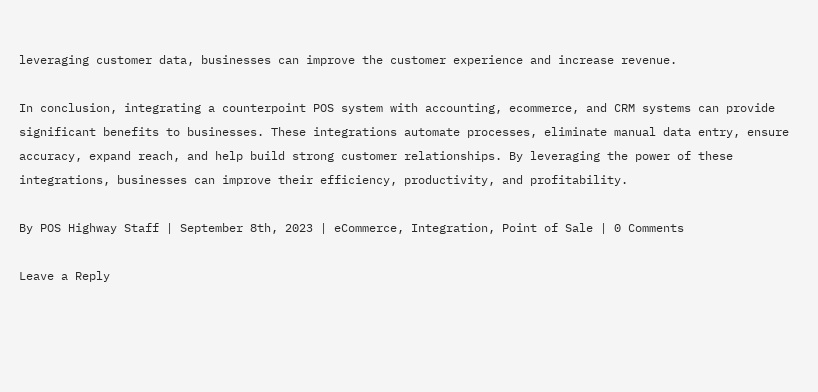leveraging customer data, businesses can improve the customer experience and increase revenue.

In conclusion, integrating a counterpoint POS system with accounting, ecommerce, and CRM systems can provide significant benefits to businesses. These integrations automate processes, eliminate manual data entry, ensure accuracy, expand reach, and help build strong customer relationships. By leveraging the power of these integrations, businesses can improve their efficiency, productivity, and profitability.

By POS Highway Staff | September 8th, 2023 | eCommerce, Integration, Point of Sale | 0 Comments

Leave a Reply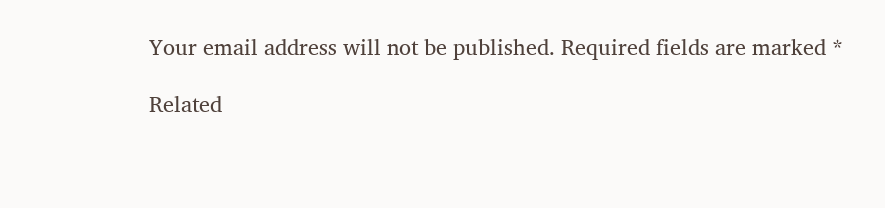Your email address will not be published. Required fields are marked *

Related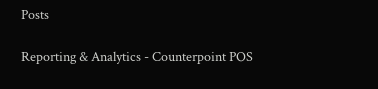Posts

Reporting & Analytics - Counterpoint POS